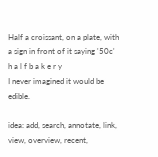Half a croissant, on a plate, with a sign in front of it saying '50c'
h a l f b a k e r y
I never imagined it would be edible.

idea: add, search, annotate, link, view, overview, recent,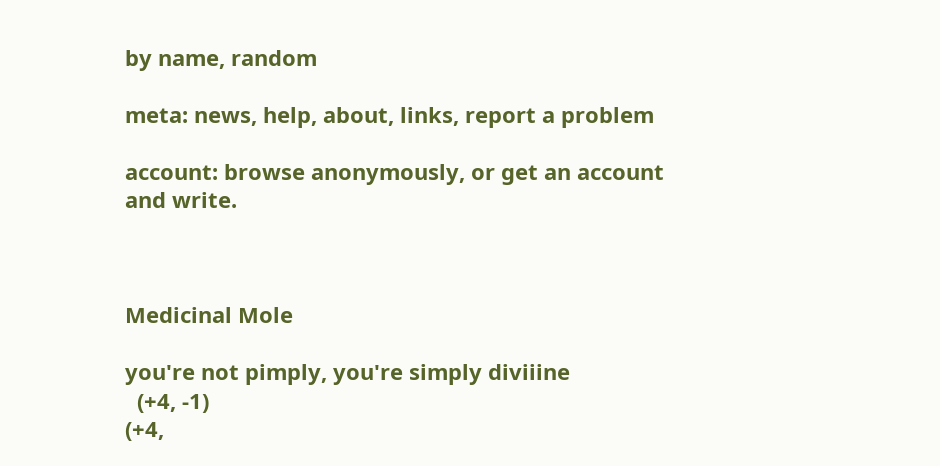by name, random

meta: news, help, about, links, report a problem

account: browse anonymously, or get an account and write.



Medicinal Mole

you're not pimply, you're simply diviiine
  (+4, -1)
(+4,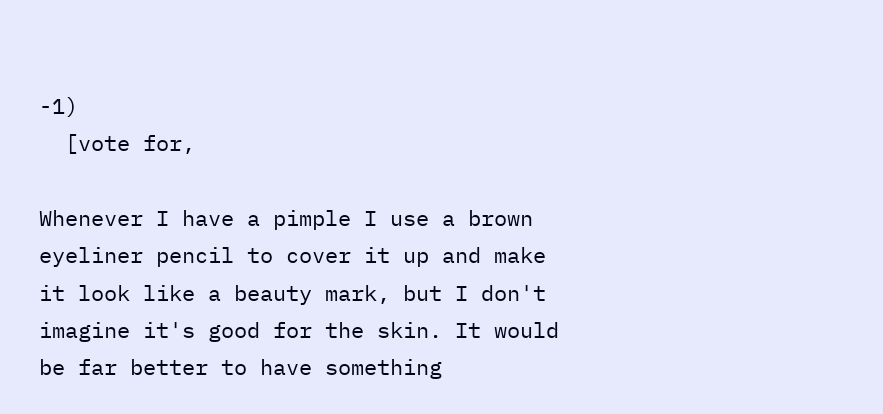-1)
  [vote for,

Whenever I have a pimple I use a brown eyeliner pencil to cover it up and make it look like a beauty mark, but I don't imagine it's good for the skin. It would be far better to have something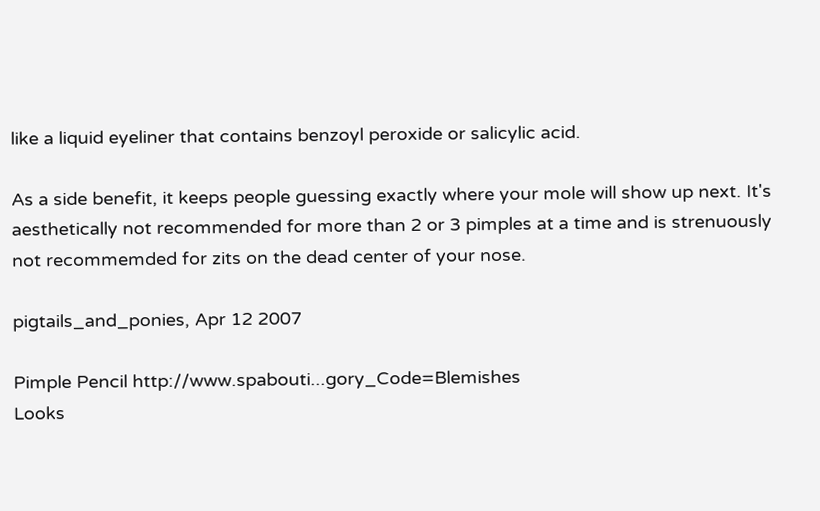like a liquid eyeliner that contains benzoyl peroxide or salicylic acid.

As a side benefit, it keeps people guessing exactly where your mole will show up next. It's aesthetically not recommended for more than 2 or 3 pimples at a time and is strenuously not recommemded for zits on the dead center of your nose.

pigtails_and_ponies, Apr 12 2007

Pimple Pencil http://www.spabouti...gory_Code=Blemishes
Looks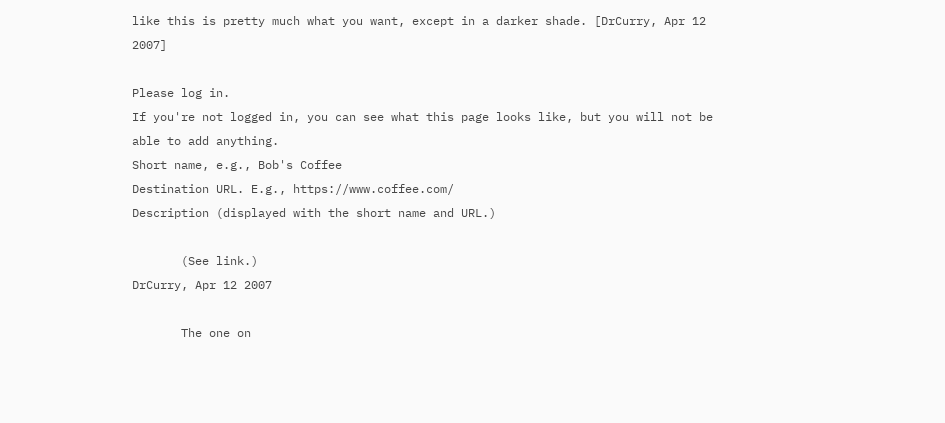like this is pretty much what you want, except in a darker shade. [DrCurry, Apr 12 2007]

Please log in.
If you're not logged in, you can see what this page looks like, but you will not be able to add anything.
Short name, e.g., Bob's Coffee
Destination URL. E.g., https://www.coffee.com/
Description (displayed with the short name and URL.)

       (See link.)
DrCurry, Apr 12 2007

       The one on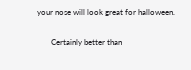your nose will look great for halloween.

       Certainly better than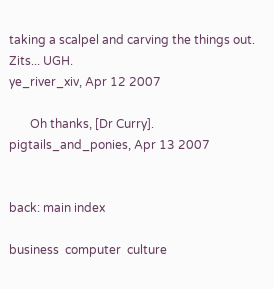taking a scalpel and carving the things out. Zits... UGH.
ye_river_xiv, Apr 12 2007

       Oh thanks, [Dr Curry].
pigtails_and_ponies, Apr 13 2007


back: main index

business  computer  culture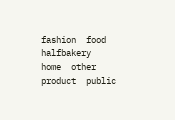fashion  food  halfbakery  home  other  product  public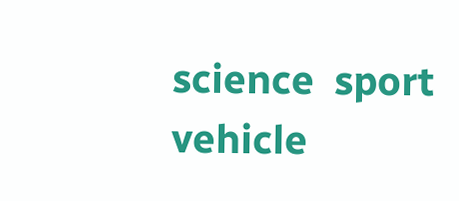science  sport  vehicle